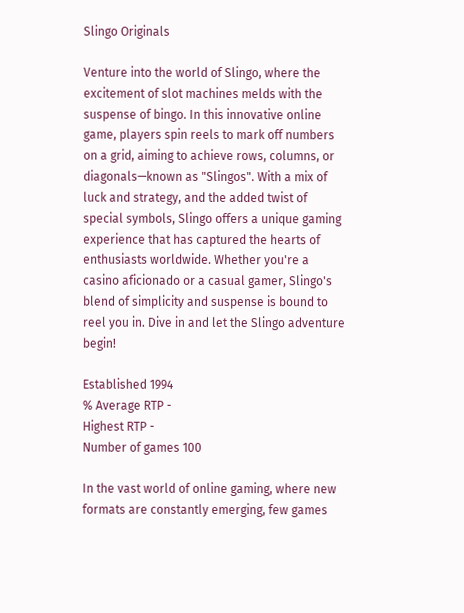Slingo Originals

Venture into the world of Slingo, where the excitement of slot machines melds with the suspense of bingo. In this innovative online game, players spin reels to mark off numbers on a grid, aiming to achieve rows, columns, or diagonals—known as "Slingos". With a mix of luck and strategy, and the added twist of special symbols, Slingo offers a unique gaming experience that has captured the hearts of enthusiasts worldwide. Whether you're a casino aficionado or a casual gamer, Slingo's blend of simplicity and suspense is bound to reel you in. Dive in and let the Slingo adventure begin!

Established 1994
% Average RTP -
Highest RTP -
Number of games 100

In the vast world of online gaming, where new formats are constantly emerging, few games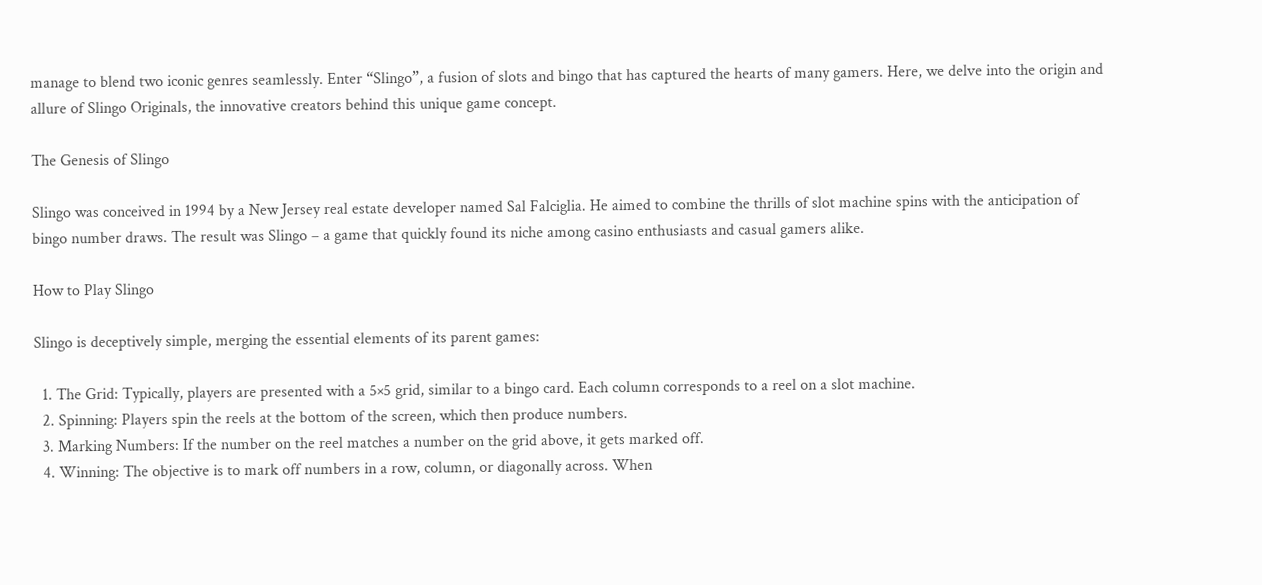manage to blend two iconic genres seamlessly. Enter “Slingo”, a fusion of slots and bingo that has captured the hearts of many gamers. Here, we delve into the origin and allure of Slingo Originals, the innovative creators behind this unique game concept.

The Genesis of Slingo

Slingo was conceived in 1994 by a New Jersey real estate developer named Sal Falciglia. He aimed to combine the thrills of slot machine spins with the anticipation of bingo number draws. The result was Slingo – a game that quickly found its niche among casino enthusiasts and casual gamers alike.

How to Play Slingo

Slingo is deceptively simple, merging the essential elements of its parent games:

  1. The Grid: Typically, players are presented with a 5×5 grid, similar to a bingo card. Each column corresponds to a reel on a slot machine.
  2. Spinning: Players spin the reels at the bottom of the screen, which then produce numbers.
  3. Marking Numbers: If the number on the reel matches a number on the grid above, it gets marked off.
  4. Winning: The objective is to mark off numbers in a row, column, or diagonally across. When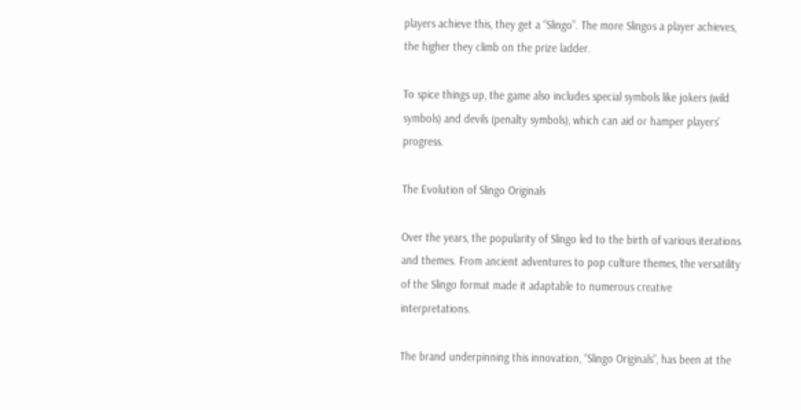players achieve this, they get a “Slingo”. The more Slingos a player achieves, the higher they climb on the prize ladder.

To spice things up, the game also includes special symbols like jokers (wild symbols) and devils (penalty symbols), which can aid or hamper players’ progress.

The Evolution of Slingo Originals

Over the years, the popularity of Slingo led to the birth of various iterations and themes. From ancient adventures to pop culture themes, the versatility of the Slingo format made it adaptable to numerous creative interpretations.

The brand underpinning this innovation, “Slingo Originals”, has been at the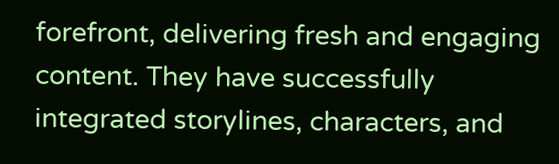forefront, delivering fresh and engaging content. They have successfully integrated storylines, characters, and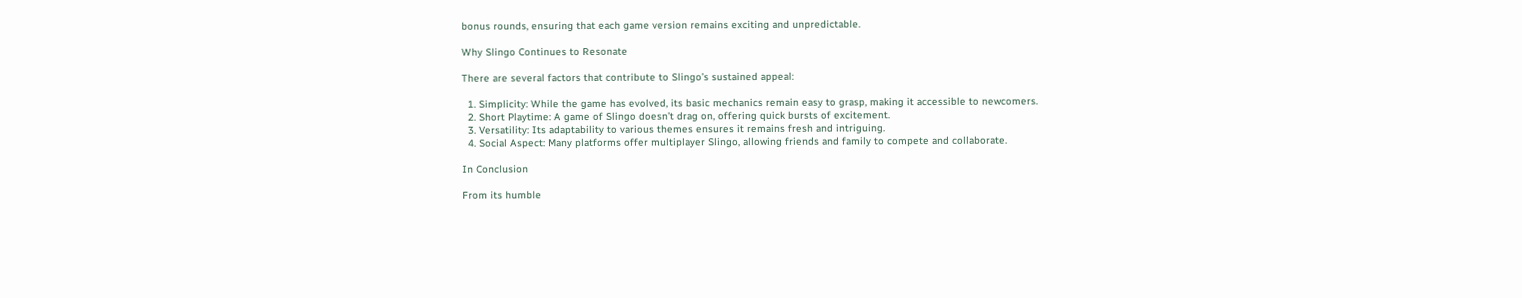bonus rounds, ensuring that each game version remains exciting and unpredictable.

Why Slingo Continues to Resonate

There are several factors that contribute to Slingo’s sustained appeal:

  1. Simplicity: While the game has evolved, its basic mechanics remain easy to grasp, making it accessible to newcomers.
  2. Short Playtime: A game of Slingo doesn’t drag on, offering quick bursts of excitement.
  3. Versatility: Its adaptability to various themes ensures it remains fresh and intriguing.
  4. Social Aspect: Many platforms offer multiplayer Slingo, allowing friends and family to compete and collaborate.

In Conclusion

From its humble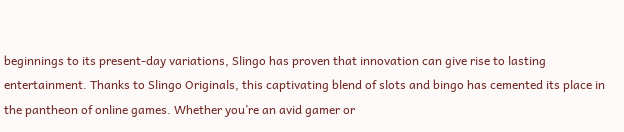beginnings to its present-day variations, Slingo has proven that innovation can give rise to lasting entertainment. Thanks to Slingo Originals, this captivating blend of slots and bingo has cemented its place in the pantheon of online games. Whether you’re an avid gamer or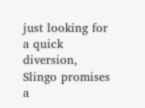just looking for a quick diversion, Slingo promises a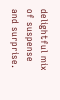delightful mix of suspense and surprise.